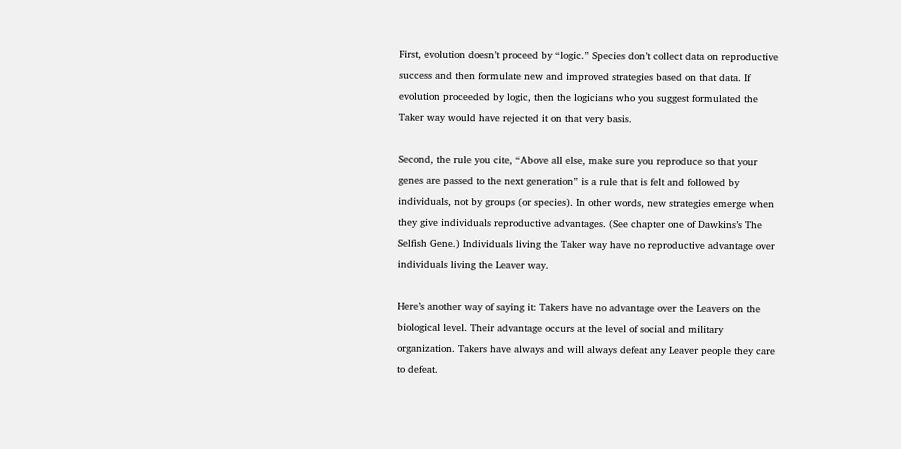First, evolution doesn’t proceed by “logic.” Species don’t collect data on reproductive success and then formulate new and improved strategies based on that data. If evolution proceeded by logic, then the logicians who you suggest formulated the Taker way would have rejected it on that very basis.

Second, the rule you cite, “Above all else, make sure you reproduce so that your genes are passed to the next generation” is a rule that is felt and followed by individuals, not by groups (or species). In other words, new strategies emerge when they give individuals reproductive advantages. (See chapter one of Dawkins’s The Selfish Gene.) Individuals living the Taker way have no reproductive advantage over individuals living the Leaver way.

Here’s another way of saying it: Takers have no advantage over the Leavers on the biological level. Their advantage occurs at the level of social and military organization. Takers have always and will always defeat any Leaver people they care to defeat.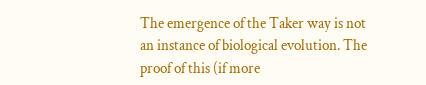The emergence of the Taker way is not an instance of biological evolution. The proof of this (if more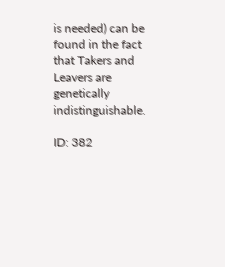is needed) can be found in the fact that Takers and Leavers are genetically indistinguishable.

ID: 382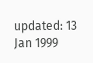updated: 13 Jan 1999